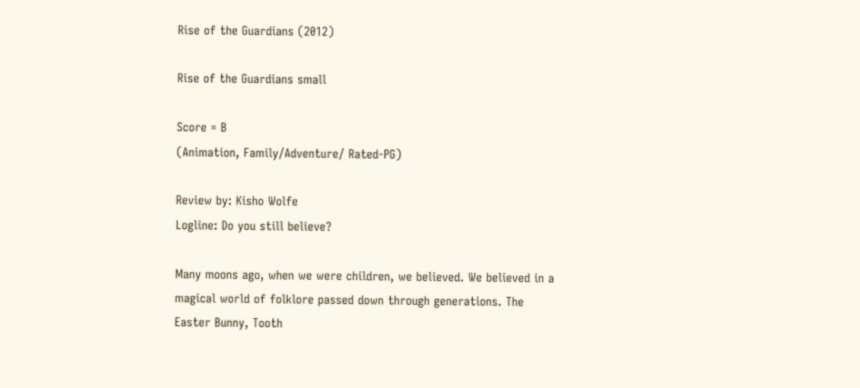Rise of the Guardians (2012)

Rise of the Guardians small

Score = B
(Animation, Family/Adventure/ Rated-PG)

Review by: Kisho Wolfe
Logline: Do you still believe?

Many moons ago, when we were children, we believed. We believed in a magical world of folklore passed down through generations. The Easter Bunny, Tooth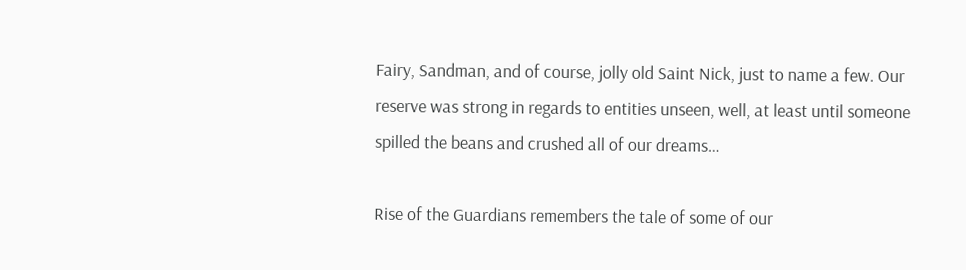Fairy, Sandman, and of course, jolly old Saint Nick, just to name a few. Our reserve was strong in regards to entities unseen, well, at least until someone spilled the beans and crushed all of our dreams…

Rise of the Guardians remembers the tale of some of our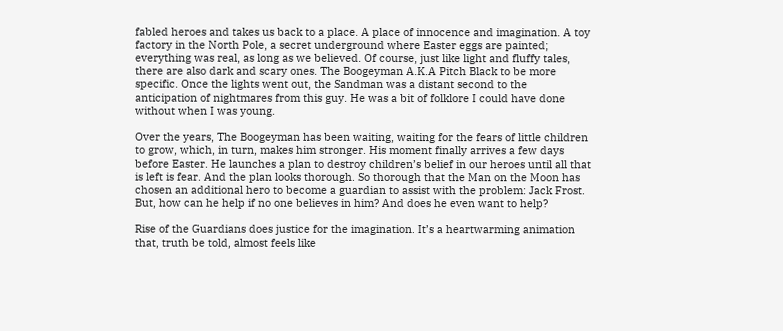fabled heroes and takes us back to a place. A place of innocence and imagination. A toy factory in the North Pole, a secret underground where Easter eggs are painted; everything was real, as long as we believed. Of course, just like light and fluffy tales, there are also dark and scary ones. The Boogeyman A.K.A Pitch Black to be more specific. Once the lights went out, the Sandman was a distant second to the anticipation of nightmares from this guy. He was a bit of folklore I could have done without when I was young.

Over the years, The Boogeyman has been waiting, waiting for the fears of little children to grow, which, in turn, makes him stronger. His moment finally arrives a few days before Easter. He launches a plan to destroy children’s belief in our heroes until all that is left is fear. And the plan looks thorough. So thorough that the Man on the Moon has chosen an additional hero to become a guardian to assist with the problem: Jack Frost. But, how can he help if no one believes in him? And does he even want to help?

Rise of the Guardians does justice for the imagination. It’s a heartwarming animation that, truth be told, almost feels like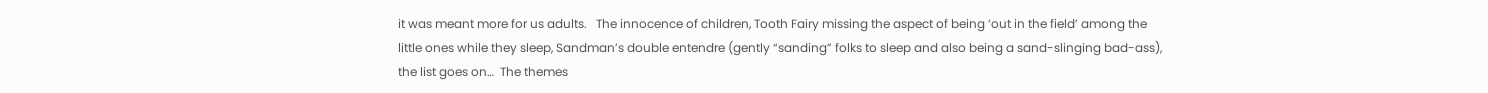it was meant more for us adults.   The innocence of children, Tooth Fairy missing the aspect of being ‘out in the field’ among the little ones while they sleep, Sandman’s double entendre (gently “sanding” folks to sleep and also being a sand-slinging bad-ass), the list goes on…  The themes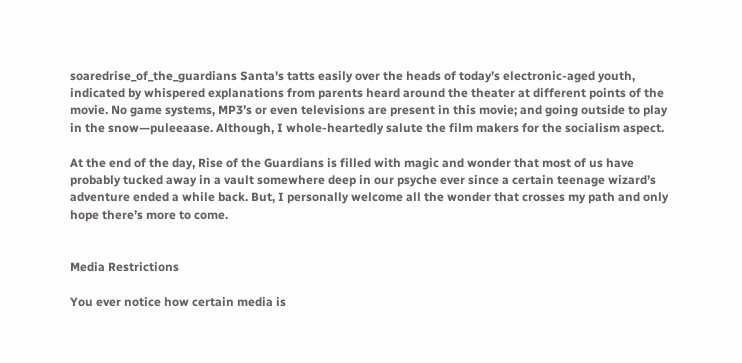soaredrise_of_the_guardians Santa's tatts easily over the heads of today’s electronic-aged youth, indicated by whispered explanations from parents heard around the theater at different points of the movie. No game systems, MP3’s or even televisions are present in this movie; and going outside to play in the snow—puleeaase. Although, I whole-heartedly salute the film makers for the socialism aspect.

At the end of the day, Rise of the Guardians is filled with magic and wonder that most of us have probably tucked away in a vault somewhere deep in our psyche ever since a certain teenage wizard’s adventure ended a while back. But, I personally welcome all the wonder that crosses my path and only hope there’s more to come.


Media Restrictions

You ever notice how certain media is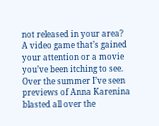not released in your area?  A video game that’s gained your attention or a movie you’ve been itching to see.  Over the summer I’ve seen previews of Anna Karenina blasted all over the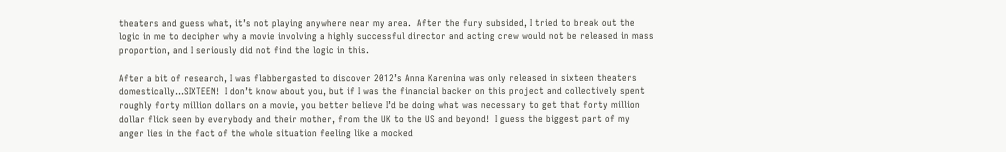theaters and guess what, it’s not playing anywhere near my area.  After the fury subsided, I tried to break out the logic in me to decipher why a movie involving a highly successful director and acting crew would not be released in mass proportion, and I seriously did not find the logic in this.

After a bit of research, I was flabbergasted to discover 2012’s Anna Karenina was only released in sixteen theaters domestically…SIXTEEN!  I don’t know about you, but if I was the financial backer on this project and collectively spent roughly forty million dollars on a movie, you better believe I’d be doing what was necessary to get that forty million dollar flick seen by everybody and their mother, from the UK to the US and beyond!  I guess the biggest part of my anger lies in the fact of the whole situation feeling like a mocked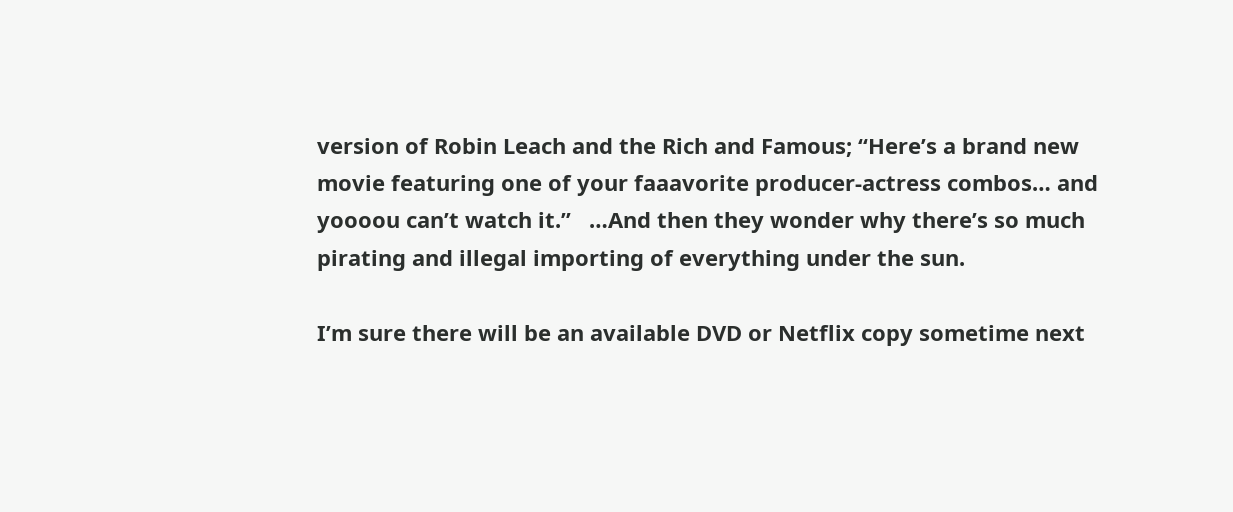version of Robin Leach and the Rich and Famous; “Here’s a brand new movie featuring one of your faaavorite producer-actress combos… and yoooou can’t watch it.”   …And then they wonder why there’s so much pirating and illegal importing of everything under the sun.

I’m sure there will be an available DVD or Netflix copy sometime next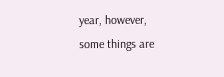year, however, some things are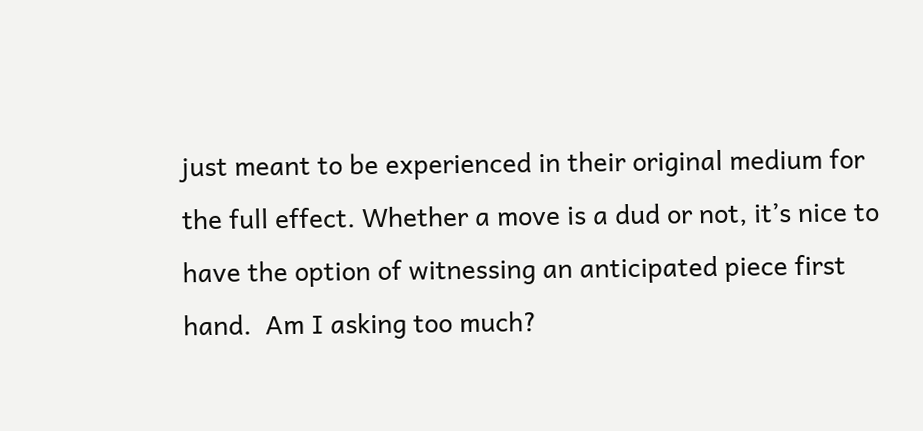just meant to be experienced in their original medium for the full effect. Whether a move is a dud or not, it’s nice to have the option of witnessing an anticipated piece first hand.  Am I asking too much?